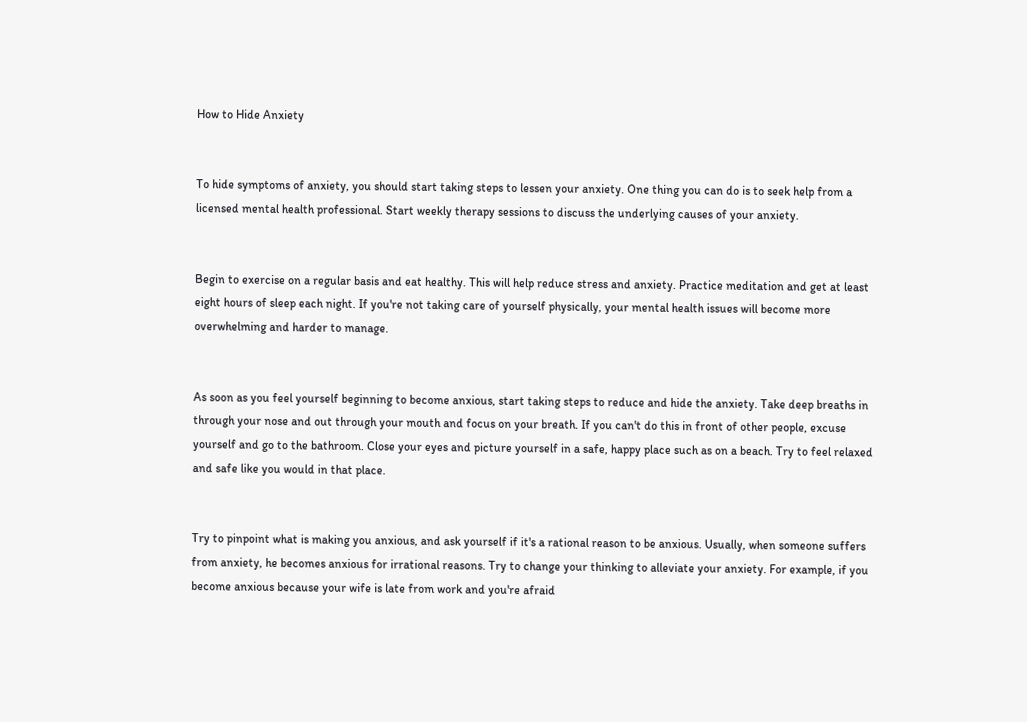How to Hide Anxiety


To hide symptoms of anxiety, you should start taking steps to lessen your anxiety. One thing you can do is to seek help from a licensed mental health professional. Start weekly therapy sessions to discuss the underlying causes of your anxiety.


Begin to exercise on a regular basis and eat healthy. This will help reduce stress and anxiety. Practice meditation and get at least eight hours of sleep each night. If you're not taking care of yourself physically, your mental health issues will become more overwhelming and harder to manage.


As soon as you feel yourself beginning to become anxious, start taking steps to reduce and hide the anxiety. Take deep breaths in through your nose and out through your mouth and focus on your breath. If you can't do this in front of other people, excuse yourself and go to the bathroom. Close your eyes and picture yourself in a safe, happy place such as on a beach. Try to feel relaxed and safe like you would in that place.


Try to pinpoint what is making you anxious, and ask yourself if it's a rational reason to be anxious. Usually, when someone suffers from anxiety, he becomes anxious for irrational reasons. Try to change your thinking to alleviate your anxiety. For example, if you become anxious because your wife is late from work and you're afraid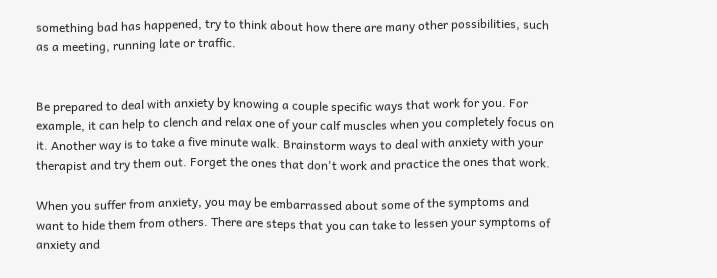something bad has happened, try to think about how there are many other possibilities, such as a meeting, running late or traffic.


Be prepared to deal with anxiety by knowing a couple specific ways that work for you. For example, it can help to clench and relax one of your calf muscles when you completely focus on it. Another way is to take a five minute walk. Brainstorm ways to deal with anxiety with your therapist and try them out. Forget the ones that don't work and practice the ones that work.

When you suffer from anxiety, you may be embarrassed about some of the symptoms and want to hide them from others. There are steps that you can take to lessen your symptoms of anxiety and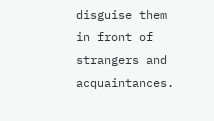disguise them in front of strangers and acquaintances.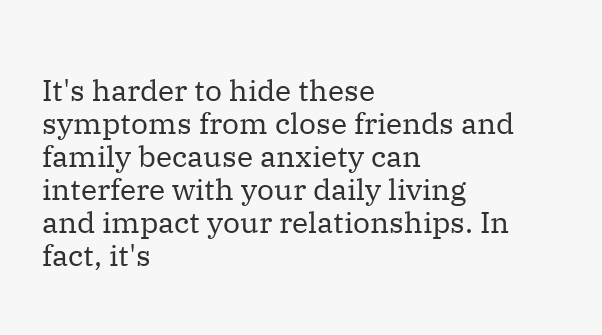It's harder to hide these symptoms from close friends and family because anxiety can interfere with your daily living and impact your relationships. In fact, it's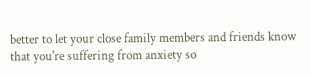better to let your close family members and friends know that you're suffering from anxiety so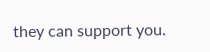they can support you.